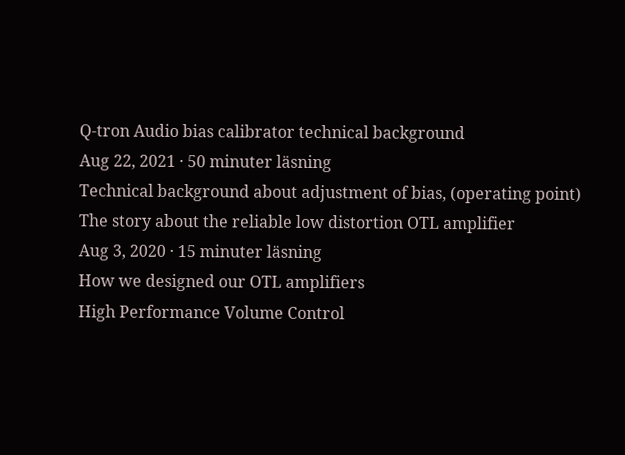Q-tron Audio bias calibrator technical background
Aug 22, 2021 · 50 minuter läsning
Technical background about adjustment of bias, (operating point)
The story about the reliable low distortion OTL amplifier
Aug 3, 2020 · 15 minuter läsning
How we designed our OTL amplifiers
High Performance Volume Control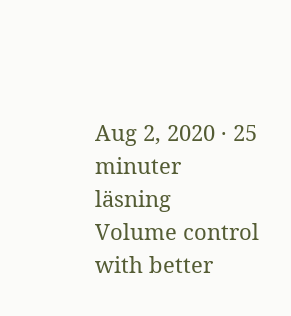Aug 2, 2020 · 25 minuter läsning
Volume control with better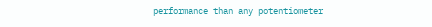performance than any potentiometer